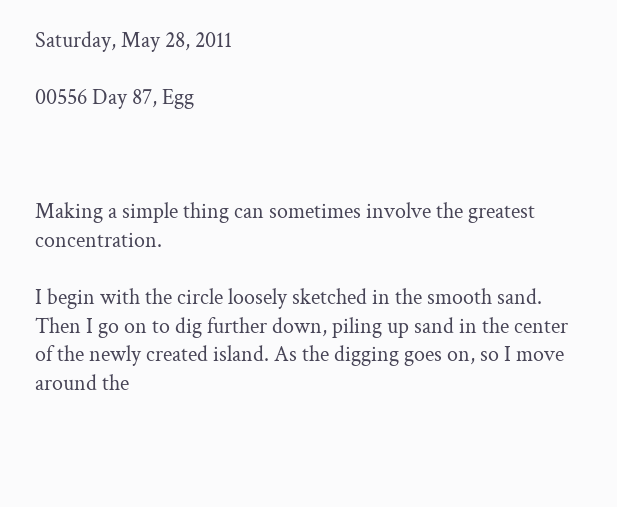Saturday, May 28, 2011

00556 Day 87, Egg



Making a simple thing can sometimes involve the greatest concentration.

I begin with the circle loosely sketched in the smooth sand. Then I go on to dig further down, piling up sand in the center of the newly created island. As the digging goes on, so I move around the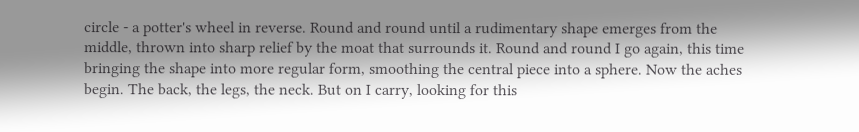circle - a potter's wheel in reverse. Round and round until a rudimentary shape emerges from the middle, thrown into sharp relief by the moat that surrounds it. Round and round I go again, this time bringing the shape into more regular form, smoothing the central piece into a sphere. Now the aches begin. The back, the legs, the neck. But on I carry, looking for this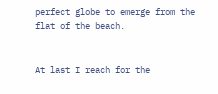perfect globe to emerge from the flat of the beach.


At last I reach for the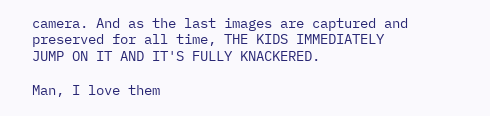camera. And as the last images are captured and preserved for all time, THE KIDS IMMEDIATELY JUMP ON IT AND IT'S FULLY KNACKERED.

Man, I love them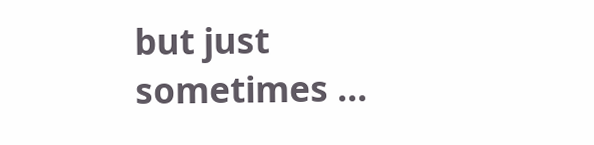but just sometimes ...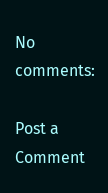No comments:

Post a Comment